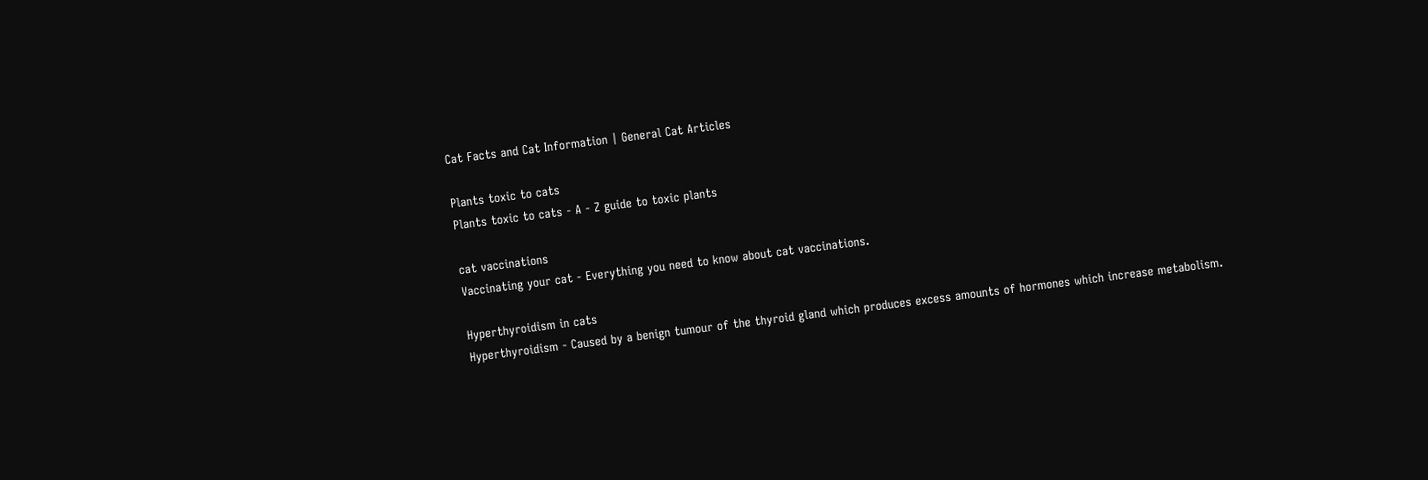Cat Facts and Cat Information | General Cat Articles

Plants toxic to cats
Plants toxic to cats - A - Z guide to toxic plants

cat vaccinations
Vaccinating your cat - Everything you need to know about cat vaccinations.

Hyperthyroidism in cats
Hyperthyroidism - Caused by a benign tumour of the thyroid gland which produces excess amounts of hormones which increase metabolism.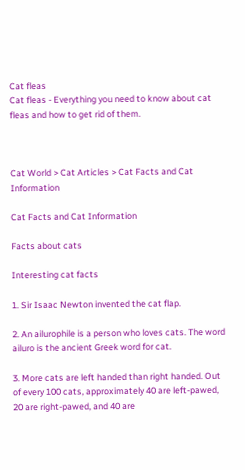Cat fleas
Cat fleas - Everything you need to know about cat fleas and how to get rid of them.



Cat World > Cat Articles > Cat Facts and Cat Information

Cat Facts and Cat Information

Facts about cats

Interesting cat facts

1. Sir Isaac Newton invented the cat flap.

2. An ailurophile is a person who loves cats. The word ailuro is the ancient Greek word for cat.

3. More cats are left handed than right handed. Out of every 100 cats, approximately 40 are left-pawed, 20 are right-pawed, and 40 are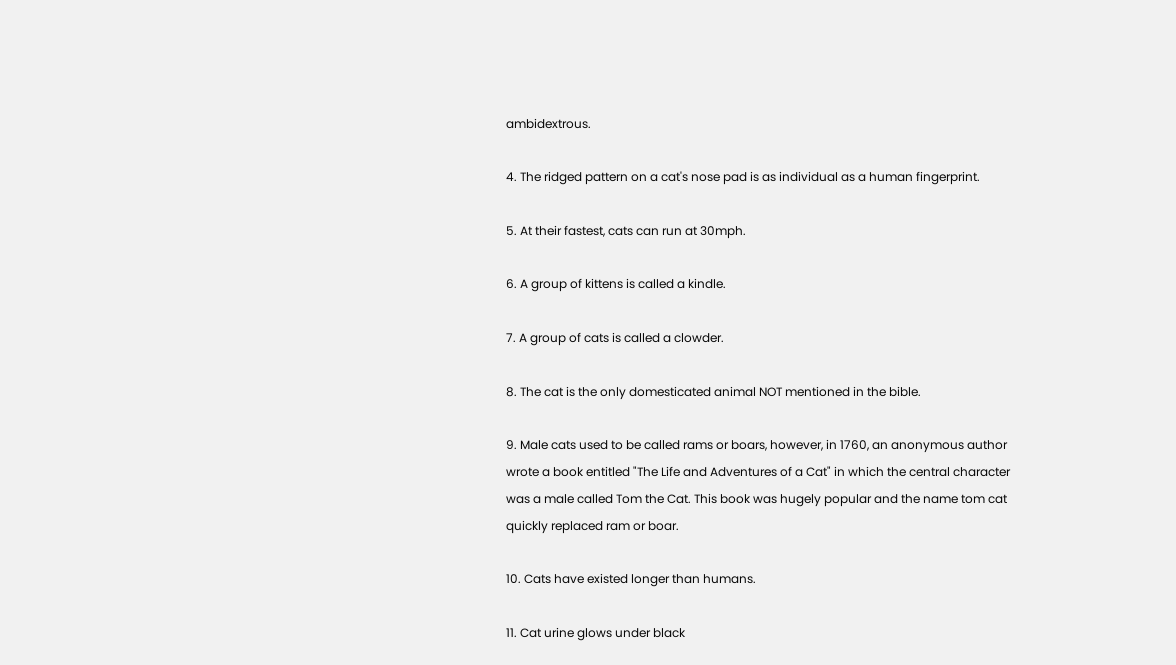ambidextrous.

4. The ridged pattern on a cat's nose pad is as individual as a human fingerprint.

5. At their fastest, cats can run at 30mph.

6. A group of kittens is called a kindle.

7. A group of cats is called a clowder.

8. The cat is the only domesticated animal NOT mentioned in the bible.

9. Male cats used to be called rams or boars, however, in 1760, an anonymous author wrote a book entitled "The Life and Adventures of a Cat" in which the central character was a male called Tom the Cat. This book was hugely popular and the name tom cat quickly replaced ram or boar.

10. Cats have existed longer than humans.

11. Cat urine glows under black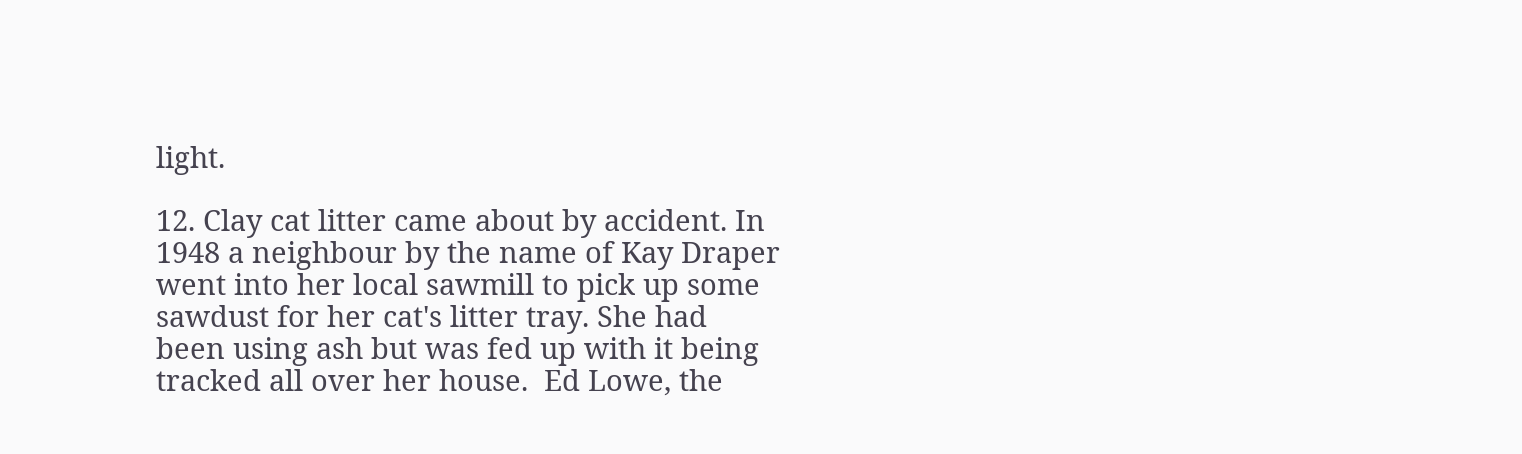light.

12. Clay cat litter came about by accident. In 1948 a neighbour by the name of Kay Draper went into her local sawmill to pick up some sawdust for her cat's litter tray. She had been using ash but was fed up with it being tracked all over her house.  Ed Lowe, the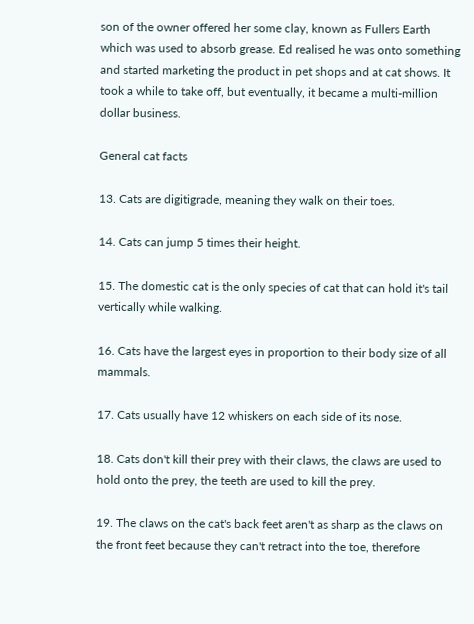son of the owner offered her some clay, known as Fullers Earth which was used to absorb grease. Ed realised he was onto something and started marketing the product in pet shops and at cat shows. It took a while to take off, but eventually, it became a multi-million dollar business.

General cat facts

13. Cats are digitigrade, meaning they walk on their toes.

14. Cats can jump 5 times their height.

15. The domestic cat is the only species of cat that can hold it's tail vertically while walking.

16. Cats have the largest eyes in proportion to their body size of all mammals.

17. Cats usually have 12 whiskers on each side of its nose.

18. Cats don't kill their prey with their claws, the claws are used to hold onto the prey, the teeth are used to kill the prey.

19. The claws on the cat's back feet aren't as sharp as the claws on the front feet because they can't retract into the toe, therefore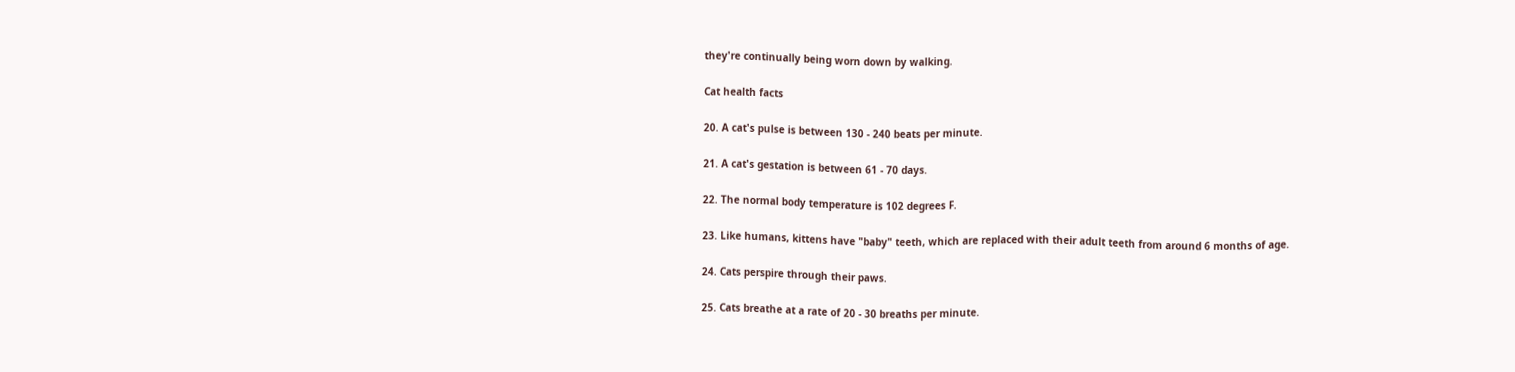they're continually being worn down by walking.

Cat health facts

20. A cat's pulse is between 130 - 240 beats per minute.

21. A cat's gestation is between 61 - 70 days.

22. The normal body temperature is 102 degrees F.

23. Like humans, kittens have "baby" teeth, which are replaced with their adult teeth from around 6 months of age.

24. Cats perspire through their paws.

25. Cats breathe at a rate of 20 - 30 breaths per minute.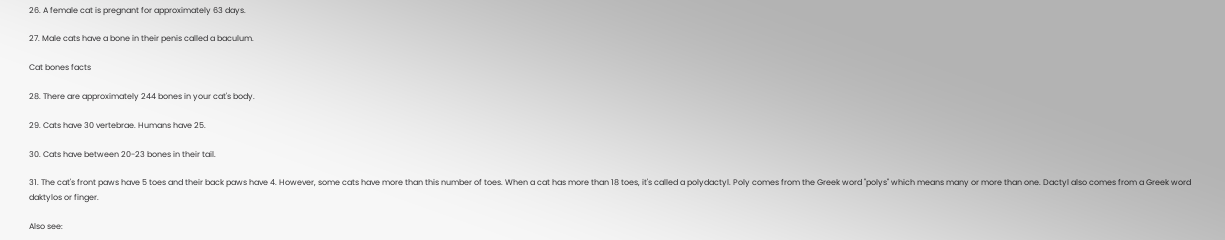26. A female cat is pregnant for approximately 63 days.

27. Male cats have a bone in their penis called a baculum.

Cat bones facts

28. There are approximately 244 bones in your cat's body.

29. Cats have 30 vertebrae. Humans have 25.

30. Cats have between 20-23 bones in their tail.

31. The cat's front paws have 5 toes and their back paws have 4. However, some cats have more than this number of toes. When a cat has more than 18 toes, it's called a polydactyl. Poly comes from the Greek word "polys" which means many or more than one. Dactyl also comes from a Greek word daktylos or finger.

Also see: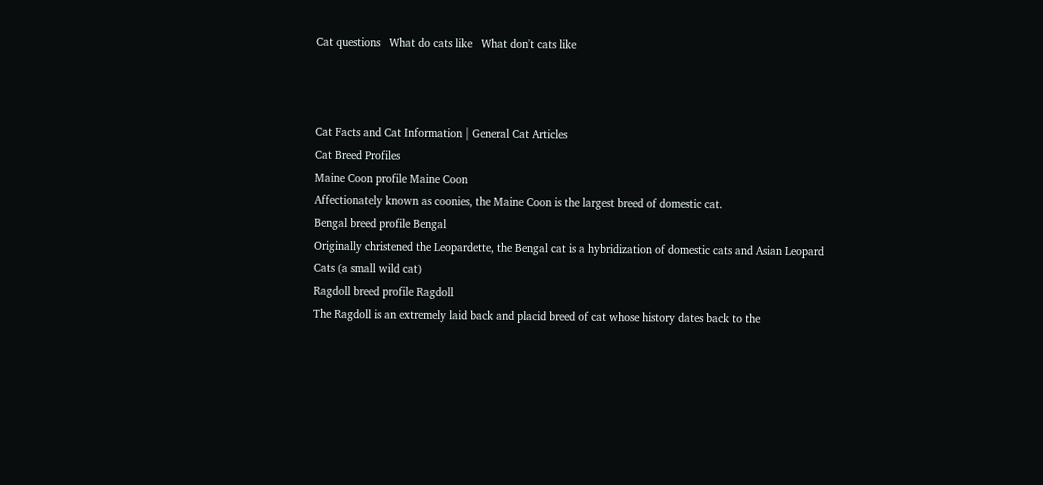Cat questions   What do cats like   What don't cats like



Cat Facts and Cat Information | General Cat Articles
Cat Breed Profiles
Maine Coon profile Maine Coon
Affectionately known as coonies, the Maine Coon is the largest breed of domestic cat.
Bengal breed profile Bengal
Originally christened the Leopardette, the Bengal cat is a hybridization of domestic cats and Asian Leopard Cats (a small wild cat)
Ragdoll breed profile Ragdoll
The Ragdoll is an extremely laid back and placid breed of cat whose history dates back to the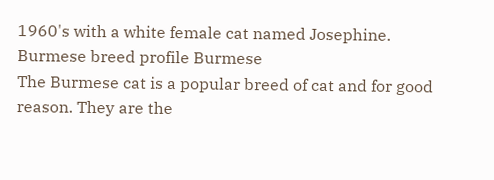1960's with a white female cat named Josephine.
Burmese breed profile Burmese
The Burmese cat is a popular breed of cat and for good reason. They are the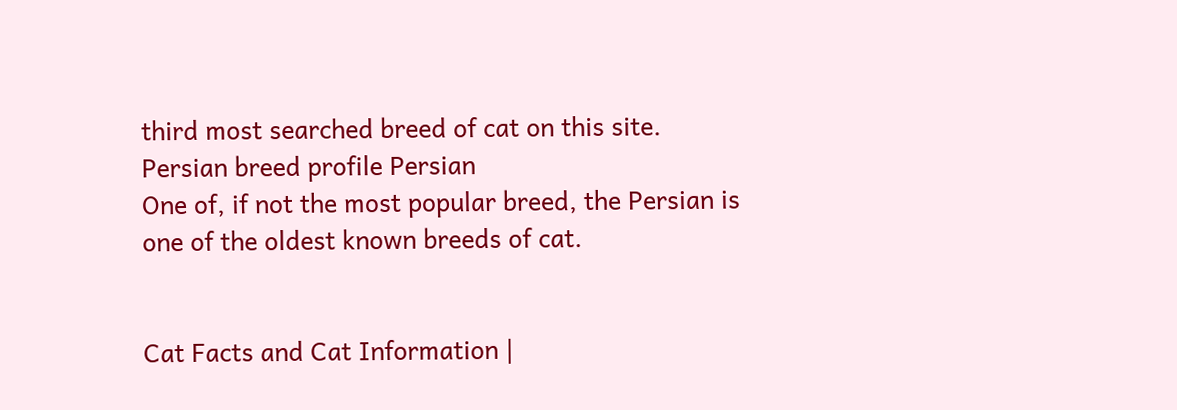third most searched breed of cat on this site.
Persian breed profile Persian
One of, if not the most popular breed, the Persian is one of the oldest known breeds of cat.


Cat Facts and Cat Information |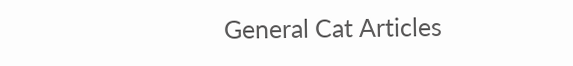General Cat Articles